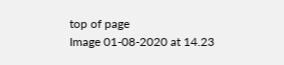top of page
Image 01-08-2020 at 14.23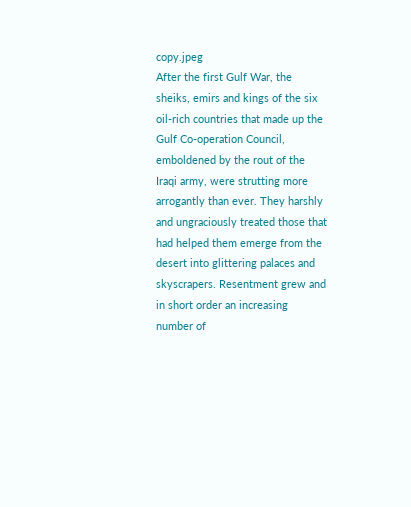copy.jpeg
After the first Gulf War, the sheiks, emirs and kings of the six oil-rich countries that made up the Gulf Co-operation Council, emboldened by the rout of the Iraqi army, were strutting more arrogantly than ever. They harshly and ungraciously treated those that had helped them emerge from the desert into glittering palaces and skyscrapers. Resentment grew and in short order an increasing number of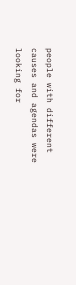people with different causes and agendas were looking for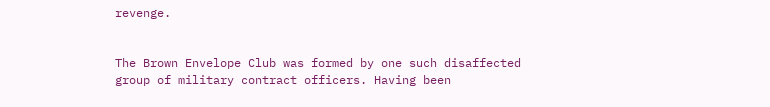revenge.


The Brown Envelope Club was formed by one such disaffected group of military contract officers. Having been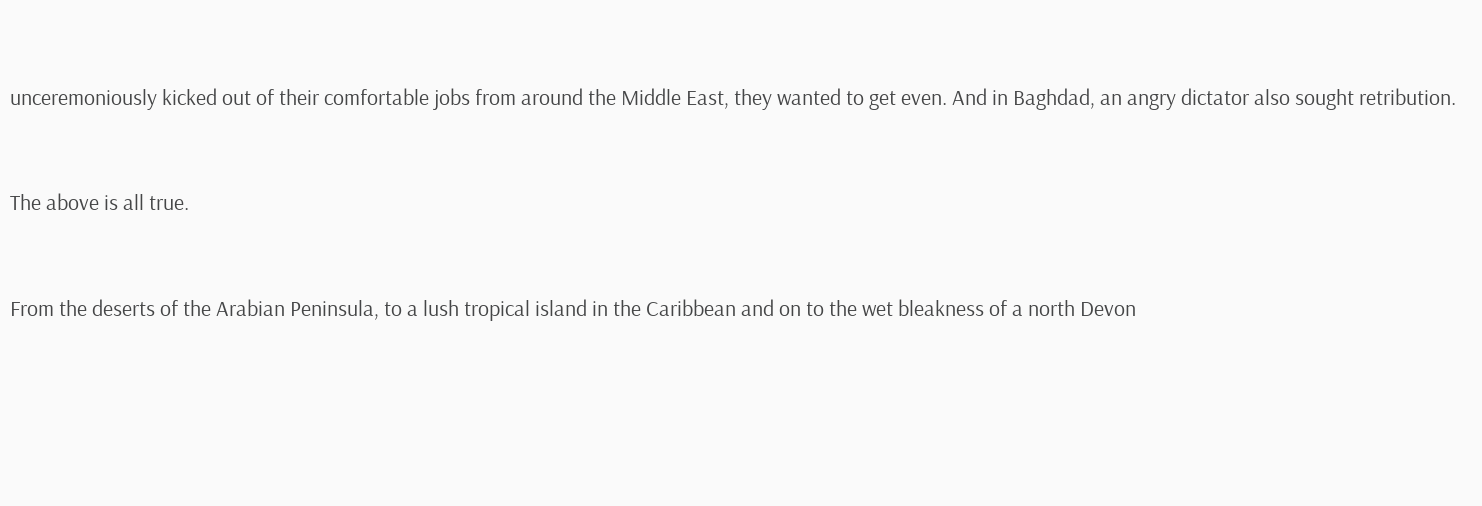unceremoniously kicked out of their comfortable jobs from around the Middle East, they wanted to get even. And in Baghdad, an angry dictator also sought retribution.


The above is all true.


From the deserts of the Arabian Peninsula, to a lush tropical island in the Caribbean and on to the wet bleakness of a north Devon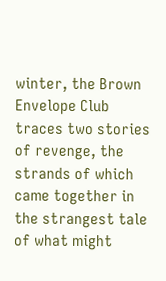winter, the Brown Envelope Club traces two stories of revenge, the strands of which came together in the strangest tale of what might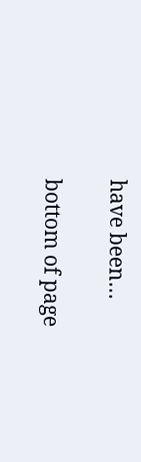have been…

bottom of page